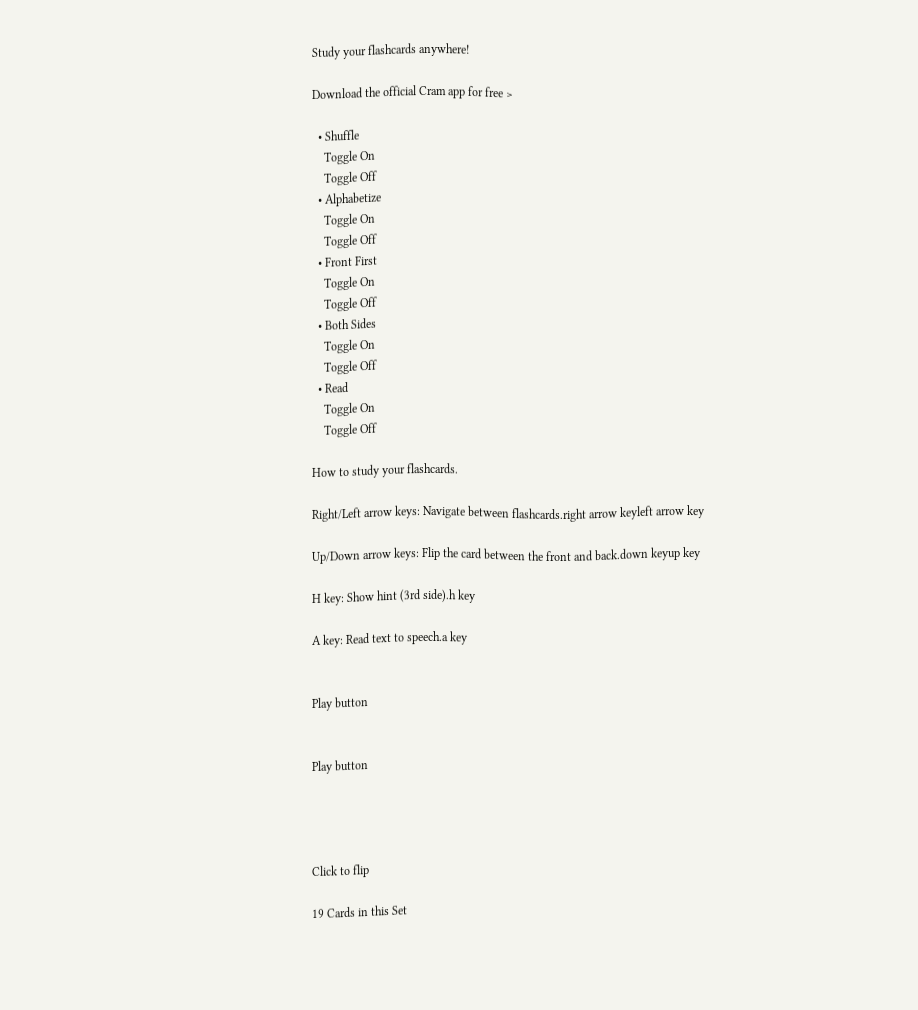Study your flashcards anywhere!

Download the official Cram app for free >

  • Shuffle
    Toggle On
    Toggle Off
  • Alphabetize
    Toggle On
    Toggle Off
  • Front First
    Toggle On
    Toggle Off
  • Both Sides
    Toggle On
    Toggle Off
  • Read
    Toggle On
    Toggle Off

How to study your flashcards.

Right/Left arrow keys: Navigate between flashcards.right arrow keyleft arrow key

Up/Down arrow keys: Flip the card between the front and back.down keyup key

H key: Show hint (3rd side).h key

A key: Read text to speech.a key


Play button


Play button




Click to flip

19 Cards in this Set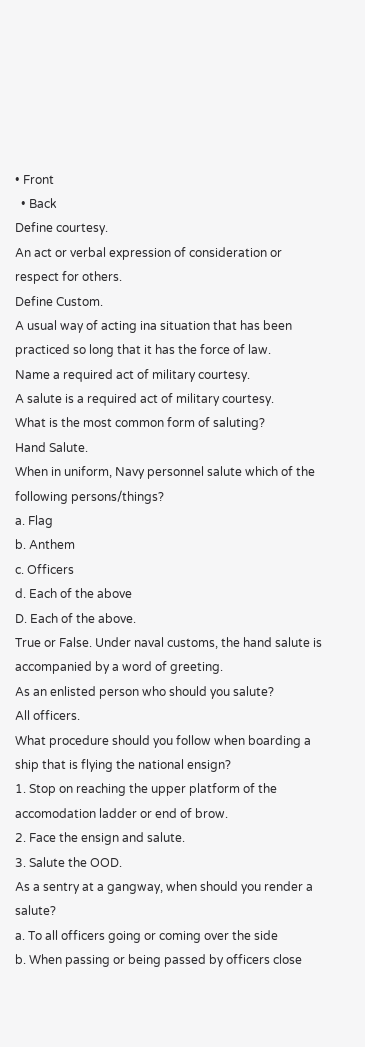• Front
  • Back
Define courtesy.
An act or verbal expression of consideration or respect for others.
Define Custom.
A usual way of acting ina situation that has been practiced so long that it has the force of law.
Name a required act of military courtesy.
A salute is a required act of military courtesy.
What is the most common form of saluting?
Hand Salute.
When in uniform, Navy personnel salute which of the following persons/things?
a. Flag
b. Anthem
c. Officers
d. Each of the above
D. Each of the above.
True or False. Under naval customs, the hand salute is accompanied by a word of greeting.
As an enlisted person who should you salute?
All officers.
What procedure should you follow when boarding a ship that is flying the national ensign?
1. Stop on reaching the upper platform of the accomodation ladder or end of brow.
2. Face the ensign and salute.
3. Salute the OOD.
As a sentry at a gangway, when should you render a salute?
a. To all officers going or coming over the side
b. When passing or being passed by officers close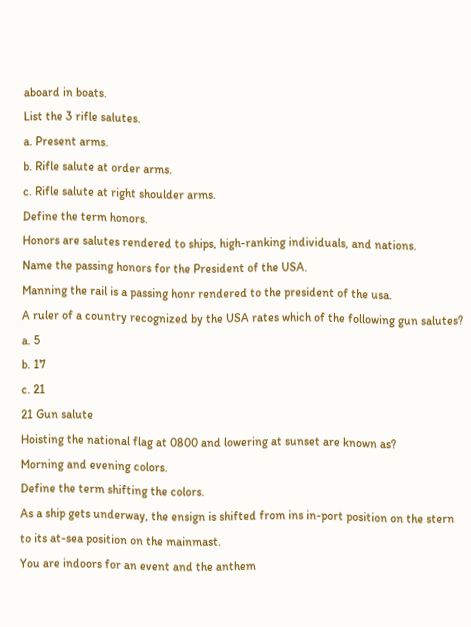aboard in boats.
List the 3 rifle salutes.
a. Present arms.
b. Rifle salute at order arms.
c. Rifle salute at right shoulder arms.
Define the term honors.
Honors are salutes rendered to ships, high-ranking individuals, and nations.
Name the passing honors for the President of the USA.
Manning the rail is a passing honr rendered to the president of the usa.
A ruler of a country recognized by the USA rates which of the following gun salutes?
a. 5
b. 17
c. 21
21 Gun salute
Hoisting the national flag at 0800 and lowering at sunset are known as?
Morning and evening colors.
Define the term shifting the colors.
As a ship gets underway, the ensign is shifted from ins in-port position on the stern to its at-sea position on the mainmast.
You are indoors for an event and the anthem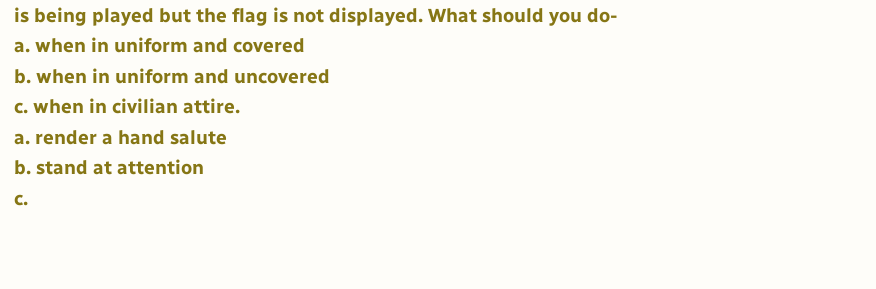is being played but the flag is not displayed. What should you do-
a. when in uniform and covered
b. when in uniform and uncovered
c. when in civilian attire.
a. render a hand salute
b. stand at attention
c.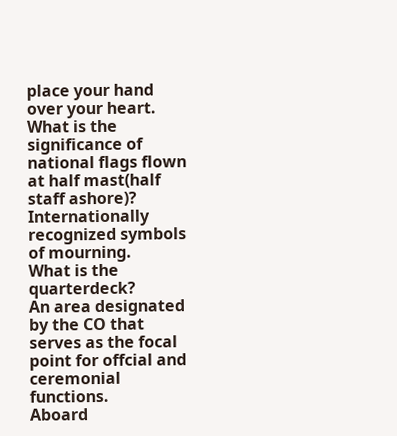place your hand over your heart.
What is the significance of national flags flown at half mast(half staff ashore)?
Internationally recognized symbols of mourning.
What is the quarterdeck?
An area designated by the CO that serves as the focal point for offcial and ceremonial functions.
Aboard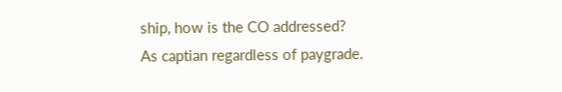ship, how is the CO addressed?
As captian regardless of paygrade.